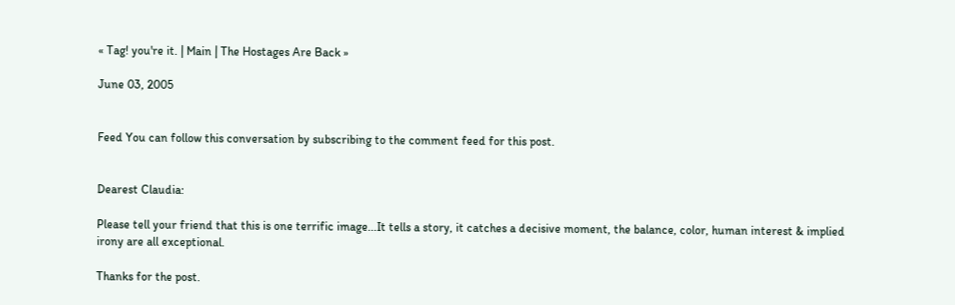« Tag! you're it. | Main | The Hostages Are Back »

June 03, 2005


Feed You can follow this conversation by subscribing to the comment feed for this post.


Dearest Claudia:

Please tell your friend that this is one terrific image...It tells a story, it catches a decisive moment, the balance, color, human interest & implied irony are all exceptional.

Thanks for the post.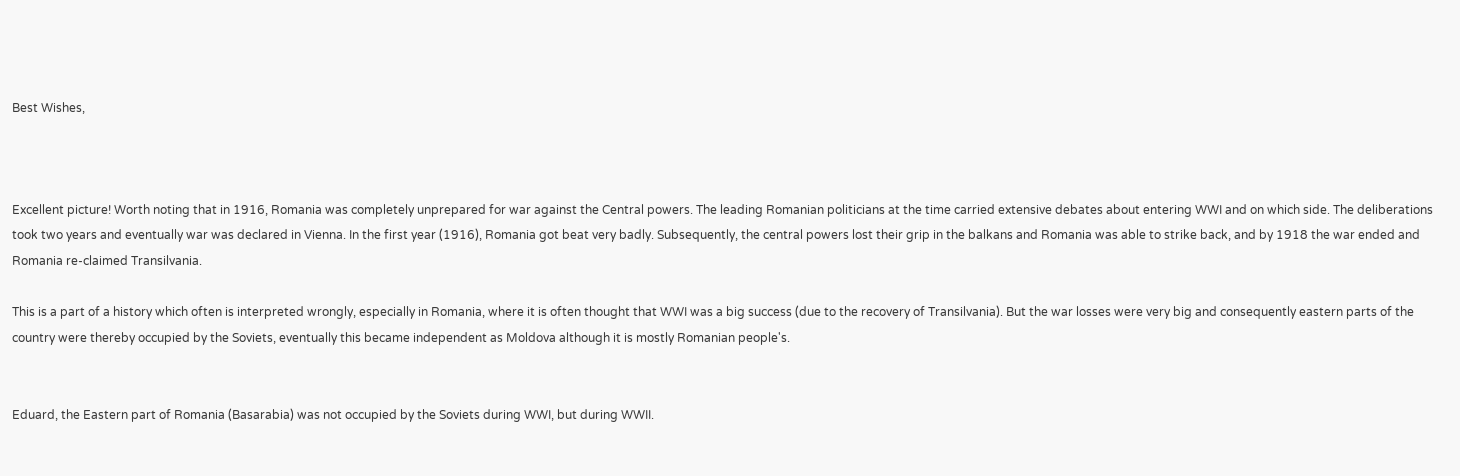Best Wishes,



Excellent picture! Worth noting that in 1916, Romania was completely unprepared for war against the Central powers. The leading Romanian politicians at the time carried extensive debates about entering WWI and on which side. The deliberations took two years and eventually war was declared in Vienna. In the first year (1916), Romania got beat very badly. Subsequently, the central powers lost their grip in the balkans and Romania was able to strike back, and by 1918 the war ended and Romania re-claimed Transilvania.

This is a part of a history which often is interpreted wrongly, especially in Romania, where it is often thought that WWI was a big success (due to the recovery of Transilvania). But the war losses were very big and consequently eastern parts of the country were thereby occupied by the Soviets, eventually this became independent as Moldova although it is mostly Romanian people's.


Eduard, the Eastern part of Romania (Basarabia) was not occupied by the Soviets during WWI, but during WWII.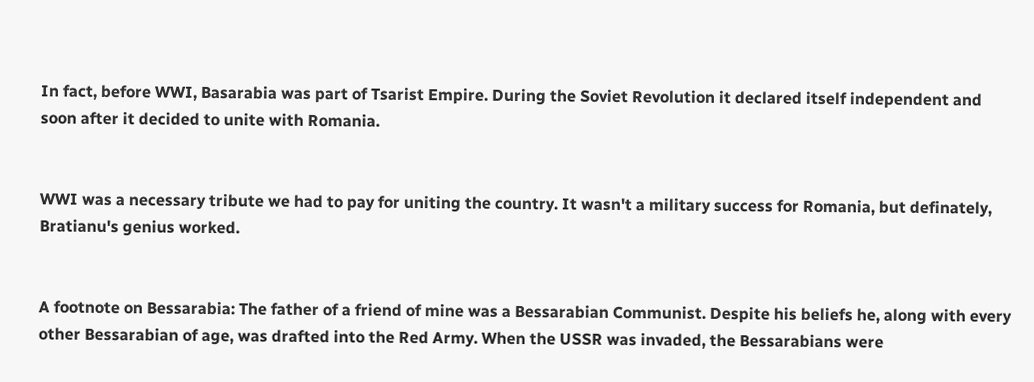In fact, before WWI, Basarabia was part of Tsarist Empire. During the Soviet Revolution it declared itself independent and soon after it decided to unite with Romania.


WWI was a necessary tribute we had to pay for uniting the country. It wasn't a military success for Romania, but definately, Bratianu's genius worked.


A footnote on Bessarabia: The father of a friend of mine was a Bessarabian Communist. Despite his beliefs he, along with every other Bessarabian of age, was drafted into the Red Army. When the USSR was invaded, the Bessarabians were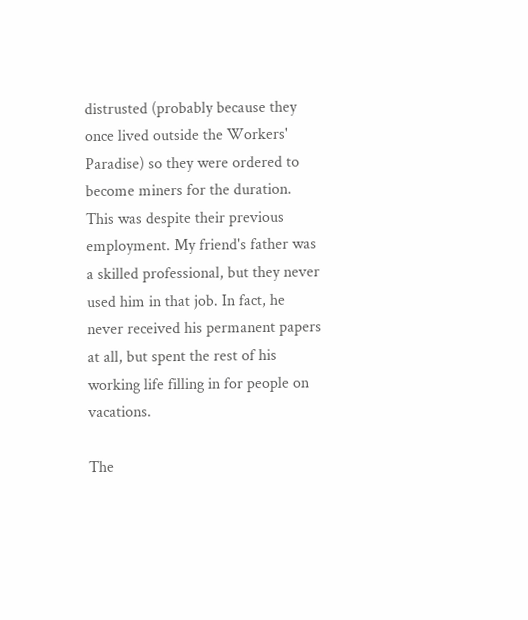distrusted (probably because they once lived outside the Workers' Paradise) so they were ordered to become miners for the duration. This was despite their previous employment. My friend's father was a skilled professional, but they never used him in that job. In fact, he never received his permanent papers at all, but spent the rest of his working life filling in for people on vacations.

The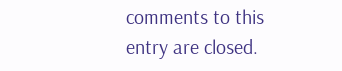comments to this entry are closed.